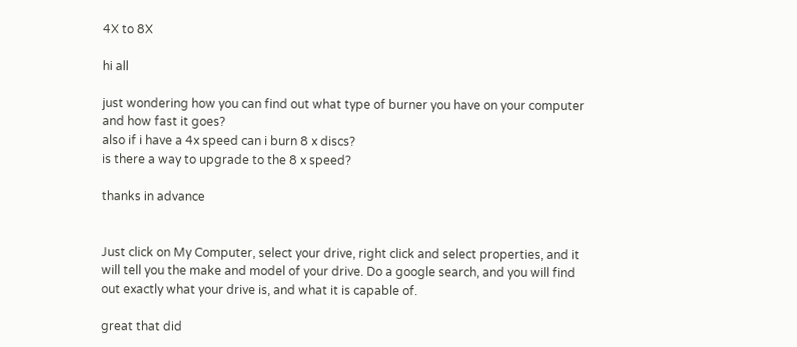4X to 8X

hi all

just wondering how you can find out what type of burner you have on your computer and how fast it goes?
also if i have a 4x speed can i burn 8 x discs?
is there a way to upgrade to the 8 x speed?

thanks in advance


Just click on My Computer, select your drive, right click and select properties, and it will tell you the make and model of your drive. Do a google search, and you will find out exactly what your drive is, and what it is capable of.

great that did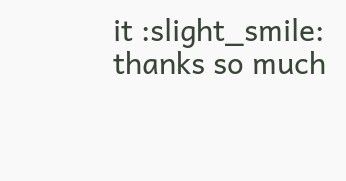it :slight_smile: thanks so much